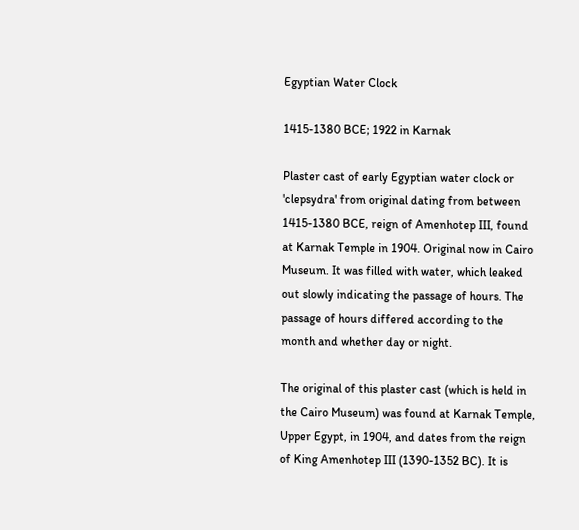Egyptian Water Clock

1415-1380 BCE; 1922 in Karnak

Plaster cast of early Egyptian water clock or 'clepsydra' from original dating from between 1415-1380 BCE, reign of Amenhotep III, found at Karnak Temple in 1904. Original now in Cairo Museum. It was filled with water, which leaked out slowly indicating the passage of hours. The passage of hours differed according to the month and whether day or night.

The original of this plaster cast (which is held in the Cairo Museum) was found at Karnak Temple, Upper Egypt, in 1904, and dates from the reign of King Amenhotep III (1390-1352 BC). It is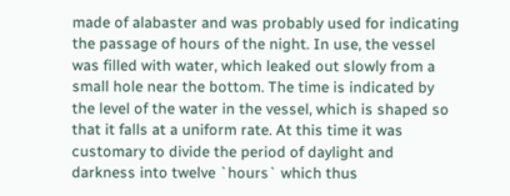made of alabaster and was probably used for indicating the passage of hours of the night. In use, the vessel was filled with water, which leaked out slowly from a small hole near the bottom. The time is indicated by the level of the water in the vessel, which is shaped so that it falls at a uniform rate. At this time it was customary to divide the period of daylight and darkness into twelve `hours` which thus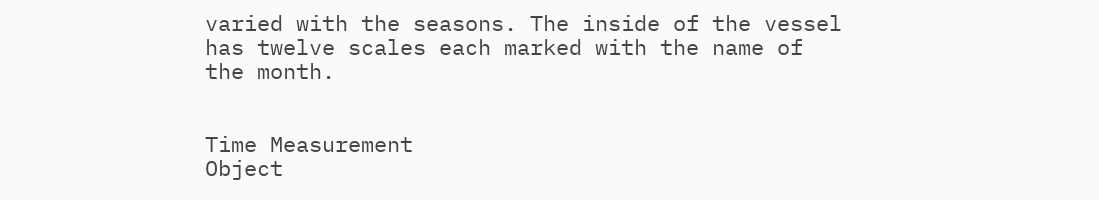varied with the seasons. The inside of the vessel has twelve scales each marked with the name of the month.


Time Measurement
Object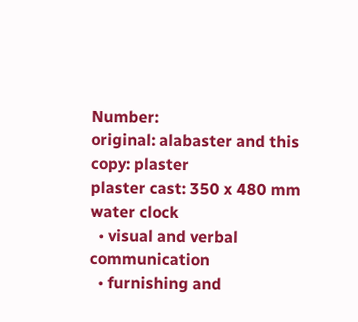Number:
original: alabaster and this copy: plaster
plaster cast: 350 x 480 mm
water clock
  • visual and verbal communication
  • furnishing and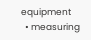equipment
  • measuring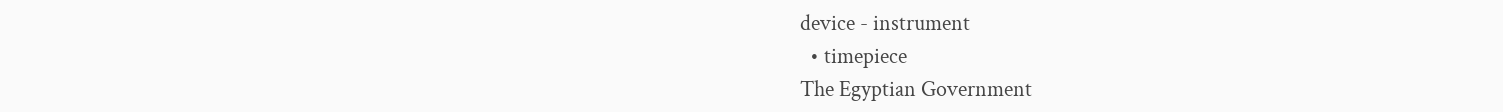device - instrument
  • timepiece
The Egyptian Government